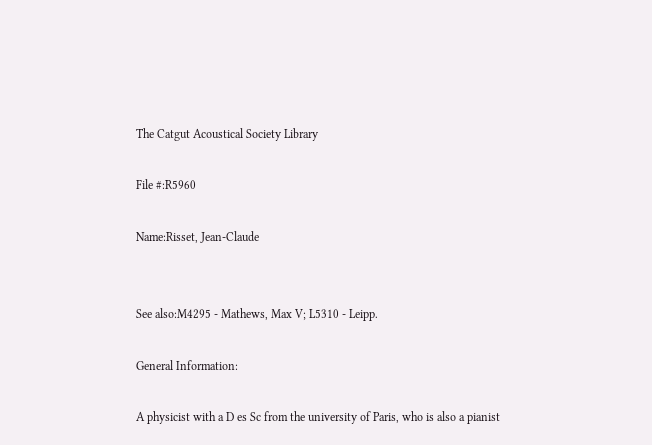The Catgut Acoustical Society Library

File #:R5960

Name:Risset, Jean-Claude


See also:M4295 - Mathews, Max V; L5310 - Leipp.

General Information:

A physicist with a D es Sc from the university of Paris, who is also a pianist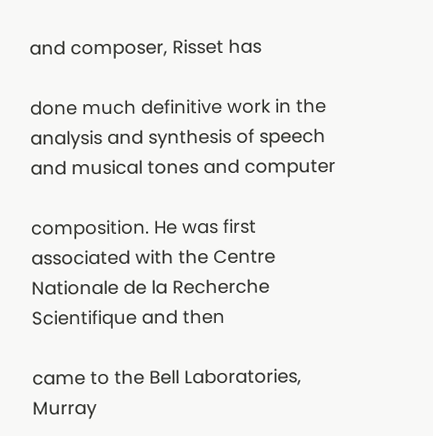and composer, Risset has

done much definitive work in the analysis and synthesis of speech and musical tones and computer

composition. He was first associated with the Centre Nationale de la Recherche Scientifique and then

came to the Bell Laboratories, Murray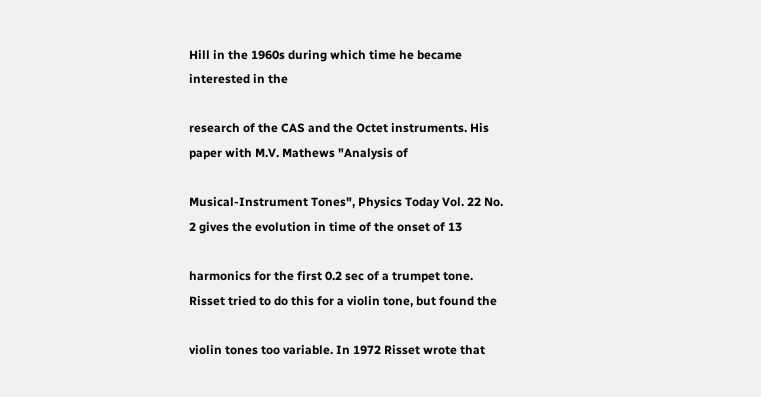Hill in the 1960s during which time he became interested in the

research of the CAS and the Octet instruments. His paper with M.V. Mathews "Analysis of

Musical-Instrument Tones", Physics Today Vol. 22 No. 2 gives the evolution in time of the onset of 13

harmonics for the first 0.2 sec of a trumpet tone. Risset tried to do this for a violin tone, but found the

violin tones too variable. In 1972 Risset wrote that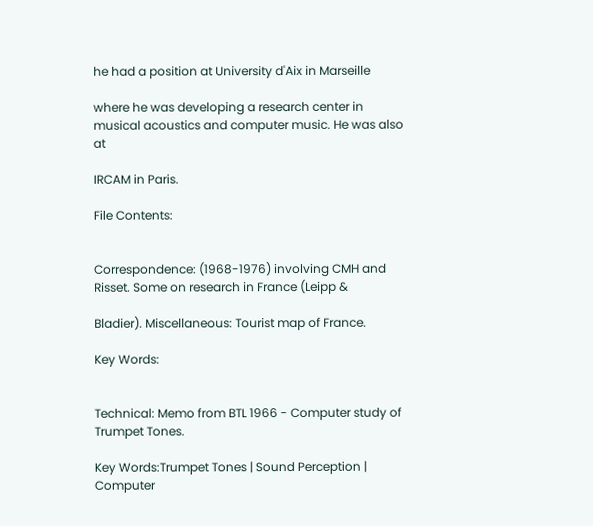he had a position at University d'Aix in Marseille

where he was developing a research center in musical acoustics and computer music. He was also at

IRCAM in Paris.

File Contents:


Correspondence: (1968-1976) involving CMH and Risset. Some on research in France (Leipp &

Bladier). Miscellaneous: Tourist map of France.

Key Words:


Technical: Memo from BTL 1966 - Computer study of Trumpet Tones.

Key Words:Trumpet Tones | Sound Perception | Computer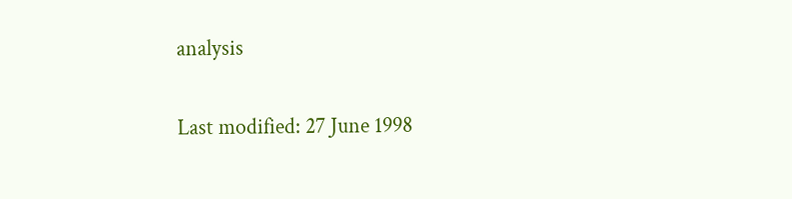analysis

Last modified: 27 June 1998